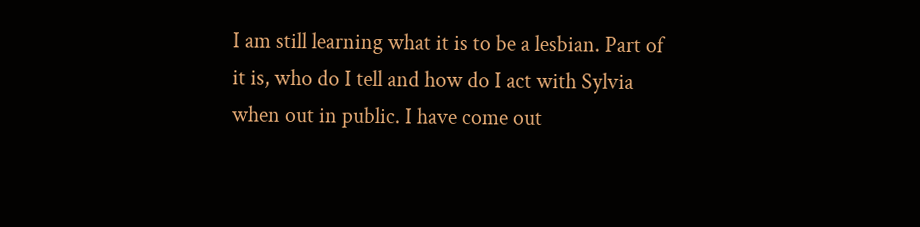I am still learning what it is to be a lesbian. Part of it is, who do I tell and how do I act with Sylvia when out in public. I have come out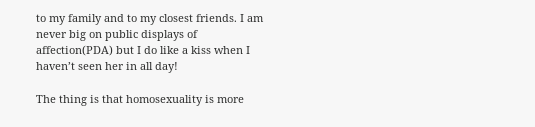to my family and to my closest friends. I am never big on public displays of affection(PDA) but I do like a kiss when I haven’t seen her in all day!

The thing is that homosexuality is more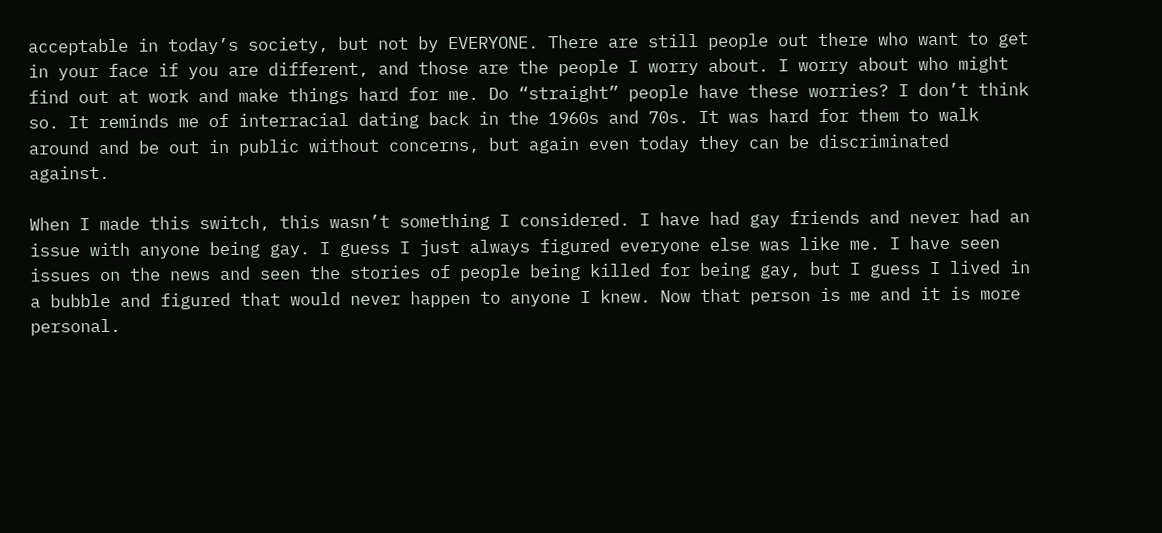acceptable in today’s society, but not by EVERYONE. There are still people out there who want to get in your face if you are different, and those are the people I worry about. I worry about who might find out at work and make things hard for me. Do “straight” people have these worries? I don’t think so. It reminds me of interracial dating back in the 1960s and 70s. It was hard for them to walk around and be out in public without concerns, but again even today they can be discriminated against.

When I made this switch, this wasn’t something I considered. I have had gay friends and never had an issue with anyone being gay. I guess I just always figured everyone else was like me. I have seen issues on the news and seen the stories of people being killed for being gay, but I guess I lived in a bubble and figured that would never happen to anyone I knew. Now that person is me and it is more personal.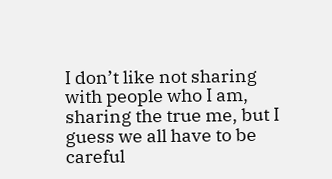I don’t like not sharing with people who I am, sharing the true me, but I guess we all have to be careful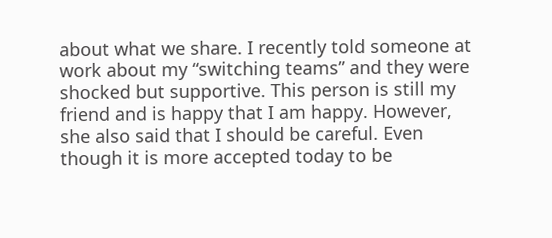about what we share. I recently told someone at work about my “switching teams” and they were shocked but supportive. This person is still my friend and is happy that I am happy. However, she also said that I should be careful. Even though it is more accepted today to be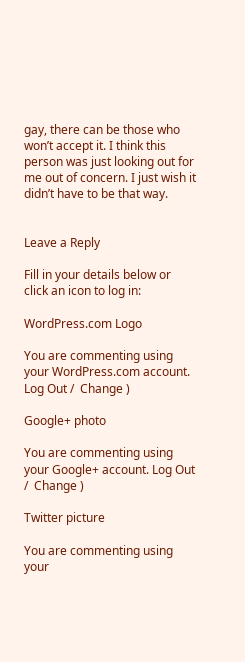gay, there can be those who won’t accept it. I think this person was just looking out for me out of concern. I just wish it didn’t have to be that way.


Leave a Reply

Fill in your details below or click an icon to log in:

WordPress.com Logo

You are commenting using your WordPress.com account. Log Out /  Change )

Google+ photo

You are commenting using your Google+ account. Log Out /  Change )

Twitter picture

You are commenting using your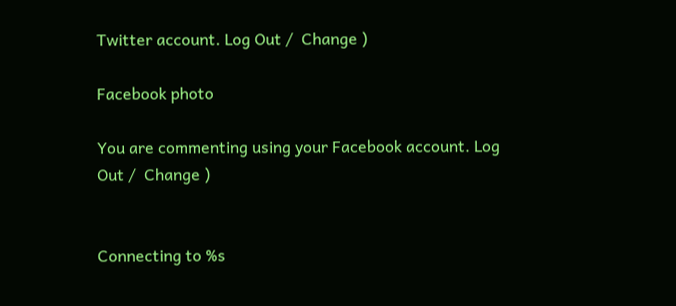Twitter account. Log Out /  Change )

Facebook photo

You are commenting using your Facebook account. Log Out /  Change )


Connecting to %s